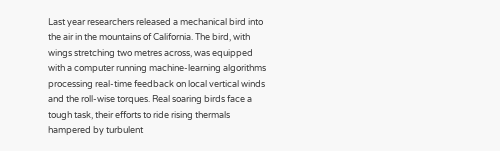Last year researchers released a mechanical bird into the air in the mountains of California. The bird, with wings stretching two metres across, was equipped with a computer running machine-learning algorithms processing real-time feedback on local vertical winds and the roll-wise torques. Real soaring birds face a tough task, their efforts to ride rising thermals hampered by turbulent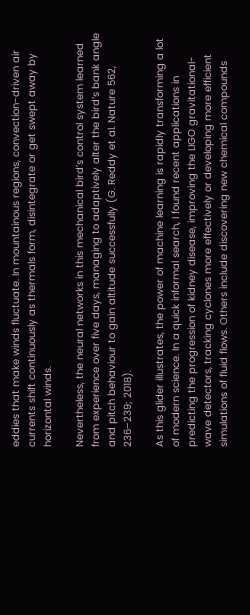eddies that make winds fluctuate. In mountainous regions, convection-driven air currents shift continuously as thermals form, disintegrate or get swept away by horizontal winds.

Nevertheless, the neural networks in this mechanical bird’s control system learned from experience over five days, managing to adaptively alter the bird’s bank angle and pitch behaviour to gain altitude successfully (G. Reddy et al. Nature 562, 236–239; 2018).

As this glider illustrates, the power of machine learning is rapidly transforming a lot of modern science. In a quick informal search, I found recent applications in predicting the progression of kidney disease, improving the LIGO gravitational-wave detectors, tracking cyclones more effectively or developing more efficient simulations of fluid flows. Others include discovering new chemical compounds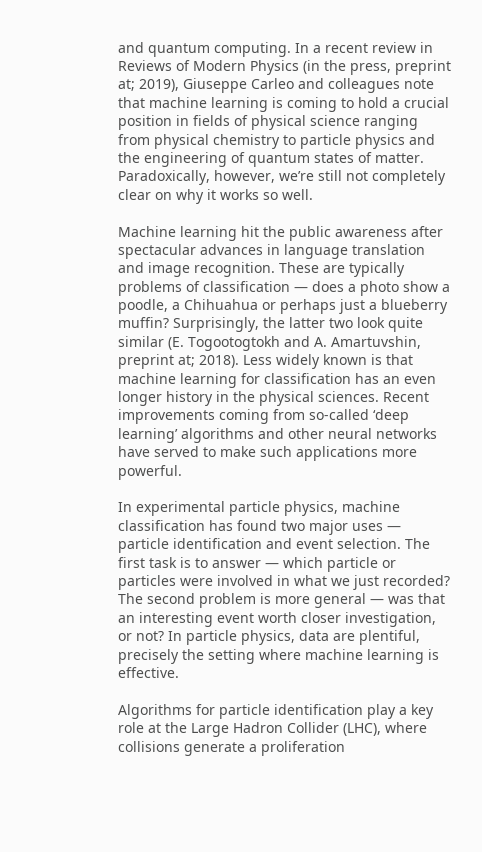and quantum computing. In a recent review in Reviews of Modern Physics (in the press, preprint at; 2019), Giuseppe Carleo and colleagues note that machine learning is coming to hold a crucial position in fields of physical science ranging from physical chemistry to particle physics and the engineering of quantum states of matter. Paradoxically, however, we’re still not completely clear on why it works so well.

Machine learning hit the public awareness after spectacular advances in language translation and image recognition. These are typically problems of classification — does a photo show a poodle, a Chihuahua or perhaps just a blueberry muffin? Surprisingly, the latter two look quite similar (E. Togootogtokh and A. Amartuvshin, preprint at; 2018). Less widely known is that machine learning for classification has an even longer history in the physical sciences. Recent improvements coming from so-called ‘deep learning’ algorithms and other neural networks have served to make such applications more powerful.

In experimental particle physics, machine classification has found two major uses — particle identification and event selection. The first task is to answer — which particle or particles were involved in what we just recorded? The second problem is more general — was that an interesting event worth closer investigation, or not? In particle physics, data are plentiful, precisely the setting where machine learning is effective.

Algorithms for particle identification play a key role at the Large Hadron Collider (LHC), where collisions generate a proliferation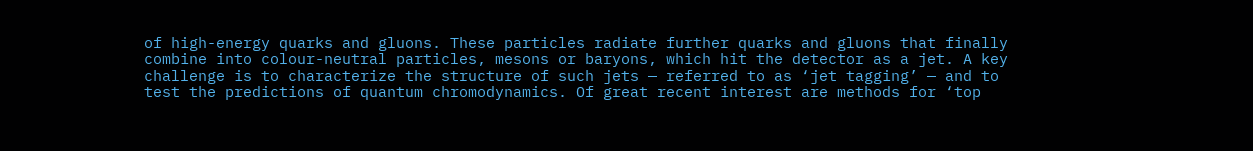of high-energy quarks and gluons. These particles radiate further quarks and gluons that finally combine into colour-neutral particles, mesons or baryons, which hit the detector as a jet. A key challenge is to characterize the structure of such jets — referred to as ‘jet tagging’ — and to test the predictions of quantum chromodynamics. Of great recent interest are methods for ‘top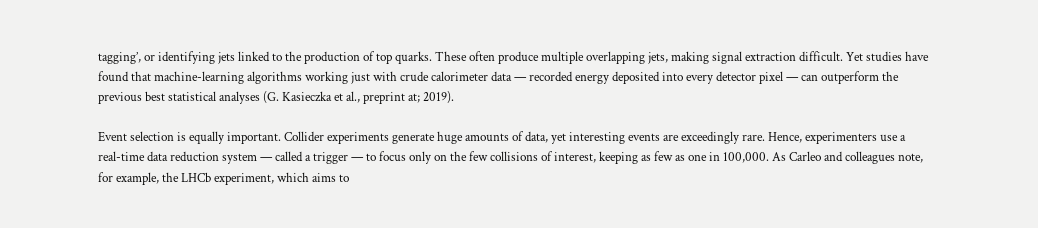tagging’, or identifying jets linked to the production of top quarks. These often produce multiple overlapping jets, making signal extraction difficult. Yet studies have found that machine-learning algorithms working just with crude calorimeter data — recorded energy deposited into every detector pixel — can outperform the previous best statistical analyses (G. Kasieczka et al., preprint at; 2019).

Event selection is equally important. Collider experiments generate huge amounts of data, yet interesting events are exceedingly rare. Hence, experimenters use a real-time data reduction system — called a trigger — to focus only on the few collisions of interest, keeping as few as one in 100,000. As Carleo and colleagues note, for example, the LHCb experiment, which aims to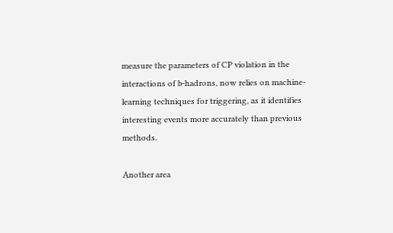measure the parameters of CP violation in the interactions of b-hadrons, now relies on machine-learning techniques for triggering, as it identifies interesting events more accurately than previous methods.

Another area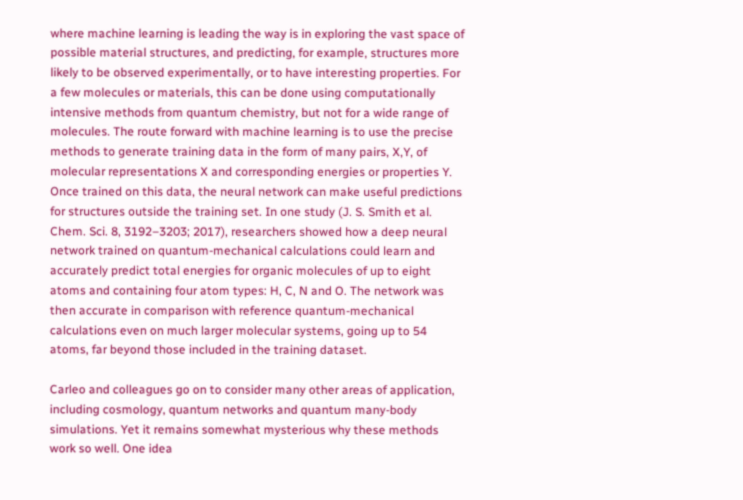where machine learning is leading the way is in exploring the vast space of possible material structures, and predicting, for example, structures more likely to be observed experimentally, or to have interesting properties. For a few molecules or materials, this can be done using computationally intensive methods from quantum chemistry, but not for a wide range of molecules. The route forward with machine learning is to use the precise methods to generate training data in the form of many pairs, X,Y, of molecular representations X and corresponding energies or properties Y. Once trained on this data, the neural network can make useful predictions for structures outside the training set. In one study (J. S. Smith et al. Chem. Sci. 8, 3192–3203; 2017), researchers showed how a deep neural network trained on quantum-mechanical calculations could learn and accurately predict total energies for organic molecules of up to eight atoms and containing four atom types: H, C, N and O. The network was then accurate in comparison with reference quantum-mechanical calculations even on much larger molecular systems, going up to 54 atoms, far beyond those included in the training dataset.

Carleo and colleagues go on to consider many other areas of application, including cosmology, quantum networks and quantum many-body simulations. Yet it remains somewhat mysterious why these methods work so well. One idea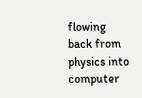flowing back from physics into computer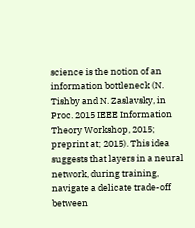science is the notion of an information bottleneck (N. Tishby and N. Zaslavsky, in Proc. 2015 IEEE Information Theory Workshop, 2015; preprint at; 2015). This idea suggests that layers in a neural network, during training, navigate a delicate trade-off between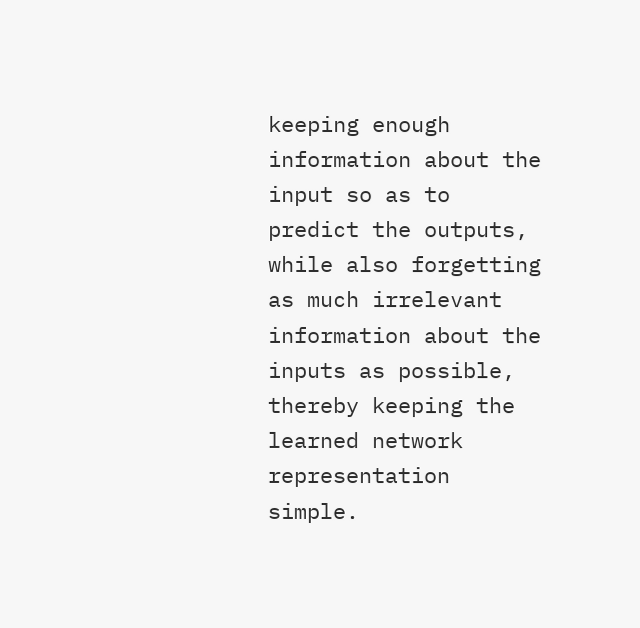keeping enough information about the input so as to predict the outputs, while also forgetting as much irrelevant information about the inputs as possible, thereby keeping the learned network representation simple.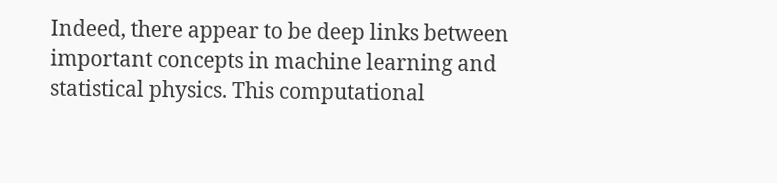Indeed, there appear to be deep links between important concepts in machine learning and statistical physics. This computational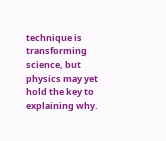technique is transforming science, but physics may yet hold the key to explaining why.